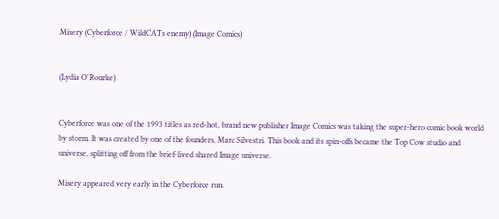Misery (Cyberforce / WildCATs enemy) (Image Comics)


(Lydia O'Rourke)


Cyberforce was one of the 1993 titles as red-hot, brand new publisher Image Comics was taking the super-hero comic book world by storm. It was created by one of the founders, Marc Silvestri. This book and its spin-offs became the Top Cow studio and universe, splitting off from the brief-lived shared Image universe.

Misery appeared very early in the Cyberforce run.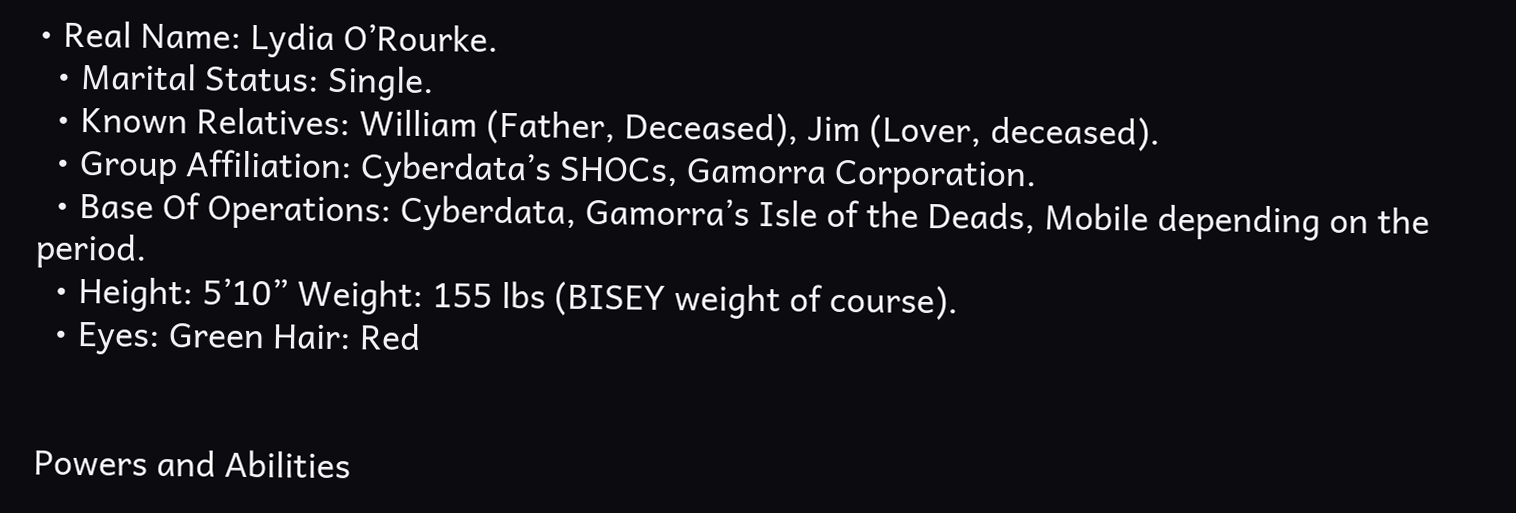• Real Name: Lydia O’Rourke.
  • Marital Status: Single.
  • Known Relatives: William (Father, Deceased), Jim (Lover, deceased).
  • Group Affiliation: Cyberdata’s SHOCs, Gamorra Corporation.
  • Base Of Operations: Cyberdata, Gamorra’s Isle of the Deads, Mobile depending on the period.
  • Height: 5’10” Weight: 155 lbs (BISEY weight of course).
  • Eyes: Green Hair: Red


Powers and Abilities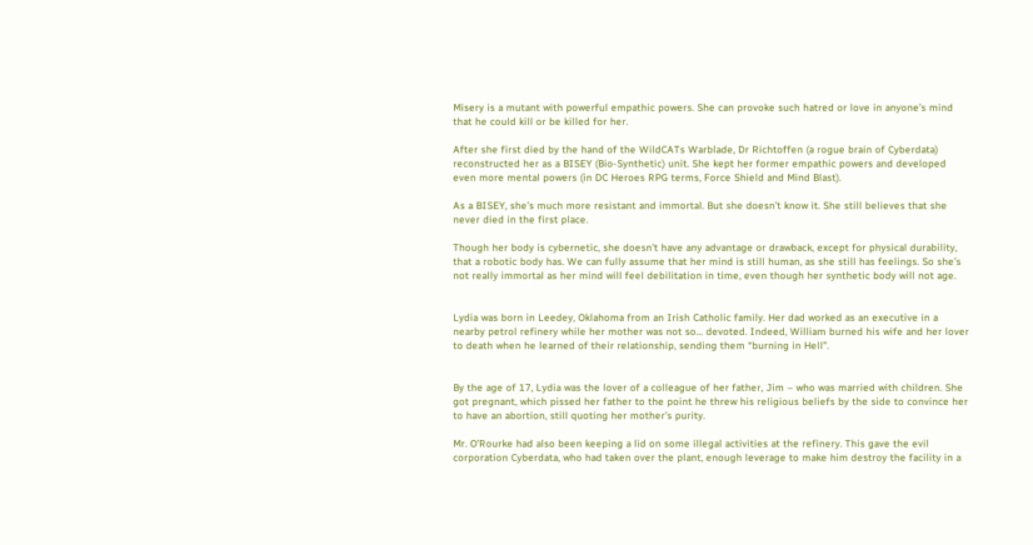Misery is a mutant with powerful empathic powers. She can provoke such hatred or love in anyone’s mind that he could kill or be killed for her.

After she first died by the hand of the WildCATs Warblade, Dr Richtoffen (a rogue brain of Cyberdata) reconstructed her as a BISEY (Bio-Synthetic) unit. She kept her former empathic powers and developed even more mental powers (in DC Heroes RPG terms, Force Shield and Mind Blast).

As a BISEY, she’s much more resistant and immortal. But she doesn’t know it. She still believes that she never died in the first place.

Though her body is cybernetic, she doesn’t have any advantage or drawback, except for physical durability, that a robotic body has. We can fully assume that her mind is still human, as she still has feelings. So she’s not really immortal as her mind will feel debilitation in time, even though her synthetic body will not age.


Lydia was born in Leedey, Oklahoma from an Irish Catholic family. Her dad worked as an executive in a nearby petrol refinery while her mother was not so… devoted. Indeed, William burned his wife and her lover to death when he learned of their relationship, sending them “burning in Hell”.


By the age of 17, Lydia was the lover of a colleague of her father, Jim – who was married with children. She got pregnant, which pissed her father to the point he threw his religious beliefs by the side to convince her to have an abortion, still quoting her mother’s purity.

Mr. O’Rourke had also been keeping a lid on some illegal activities at the refinery. This gave the evil corporation Cyberdata, who had taken over the plant, enough leverage to make him destroy the facility in a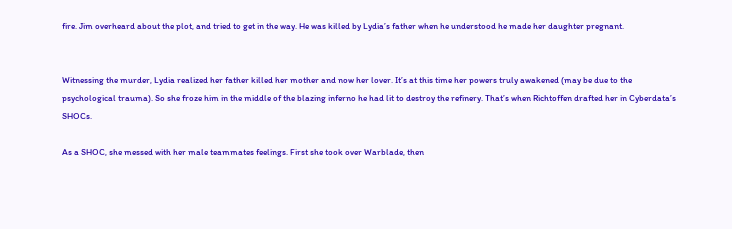fire. Jim overheard about the plot, and tried to get in the way. He was killed by Lydia’s father when he understood he made her daughter pregnant.


Witnessing the murder, Lydia realized her father killed her mother and now her lover. It’s at this time her powers truly awakened (may be due to the psychological trauma). So she froze him in the middle of the blazing inferno he had lit to destroy the refinery. That’s when Richtoffen drafted her in Cyberdata’s SHOCs.

As a SHOC, she messed with her male teammates feelings. First she took over Warblade, then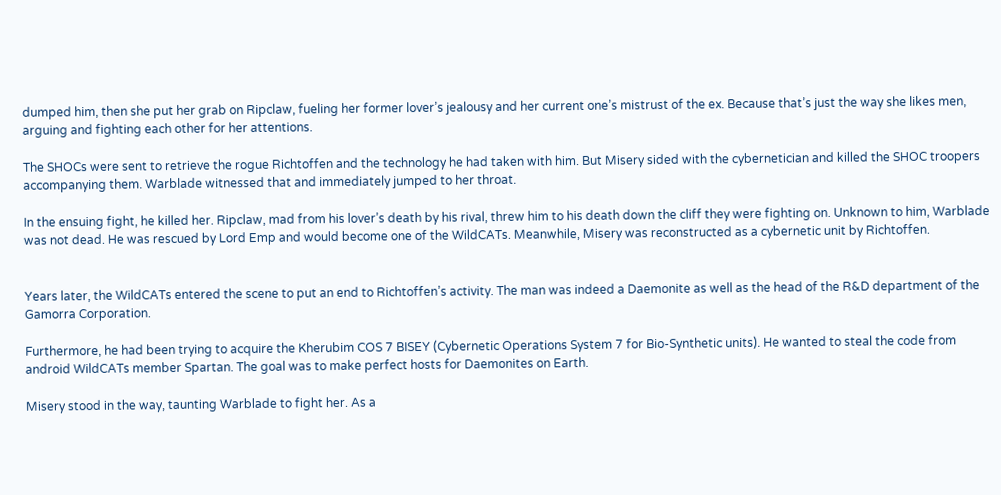dumped him, then she put her grab on Ripclaw, fueling her former lover’s jealousy and her current one’s mistrust of the ex. Because that’s just the way she likes men, arguing and fighting each other for her attentions.

The SHOCs were sent to retrieve the rogue Richtoffen and the technology he had taken with him. But Misery sided with the cybernetician and killed the SHOC troopers accompanying them. Warblade witnessed that and immediately jumped to her throat.

In the ensuing fight, he killed her. Ripclaw, mad from his lover’s death by his rival, threw him to his death down the cliff they were fighting on. Unknown to him, Warblade was not dead. He was rescued by Lord Emp and would become one of the WildCATs. Meanwhile, Misery was reconstructed as a cybernetic unit by Richtoffen.


Years later, the WildCATs entered the scene to put an end to Richtoffen’s activity. The man was indeed a Daemonite as well as the head of the R&D department of the Gamorra Corporation.

Furthermore, he had been trying to acquire the Kherubim COS 7 BISEY (Cybernetic Operations System 7 for Bio-Synthetic units). He wanted to steal the code from android WildCATs member Spartan. The goal was to make perfect hosts for Daemonites on Earth.

Misery stood in the way, taunting Warblade to fight her. As a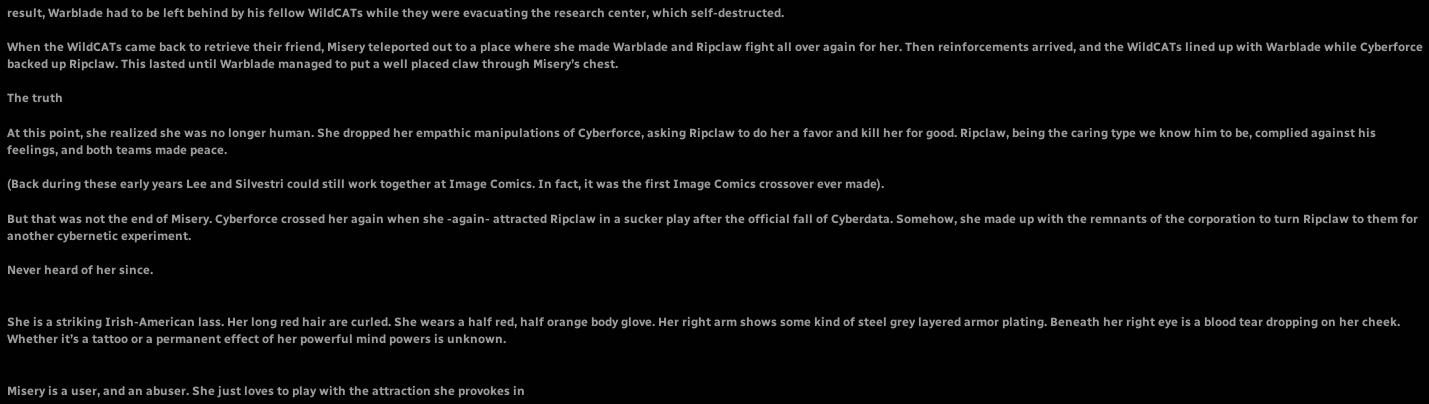result, Warblade had to be left behind by his fellow WildCATs while they were evacuating the research center, which self-destructed.

When the WildCATs came back to retrieve their friend, Misery teleported out to a place where she made Warblade and Ripclaw fight all over again for her. Then reinforcements arrived, and the WildCATs lined up with Warblade while Cyberforce backed up Ripclaw. This lasted until Warblade managed to put a well placed claw through Misery’s chest.

The truth

At this point, she realized she was no longer human. She dropped her empathic manipulations of Cyberforce, asking Ripclaw to do her a favor and kill her for good. Ripclaw, being the caring type we know him to be, complied against his feelings, and both teams made peace.

(Back during these early years Lee and Silvestri could still work together at Image Comics. In fact, it was the first Image Comics crossover ever made).

But that was not the end of Misery. Cyberforce crossed her again when she -again- attracted Ripclaw in a sucker play after the official fall of Cyberdata. Somehow, she made up with the remnants of the corporation to turn Ripclaw to them for another cybernetic experiment.

Never heard of her since.


She is a striking Irish-American lass. Her long red hair are curled. She wears a half red, half orange body glove. Her right arm shows some kind of steel grey layered armor plating. Beneath her right eye is a blood tear dropping on her cheek. Whether it’s a tattoo or a permanent effect of her powerful mind powers is unknown.


Misery is a user, and an abuser. She just loves to play with the attraction she provokes in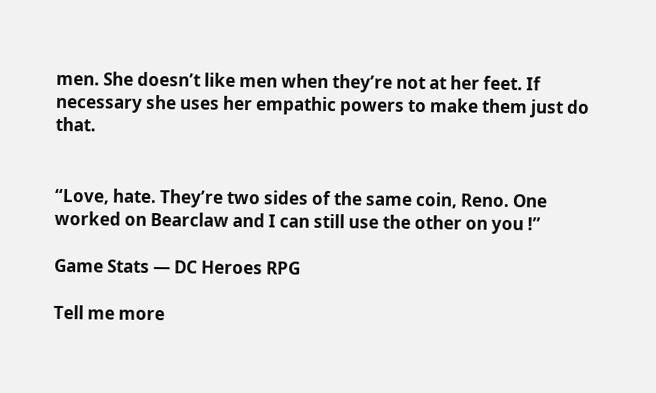men. She doesn’t like men when they’re not at her feet. If necessary she uses her empathic powers to make them just do that.


“Love, hate. They’re two sides of the same coin, Reno. One worked on Bearclaw and I can still use the other on you !”

Game Stats — DC Heroes RPG

Tell me more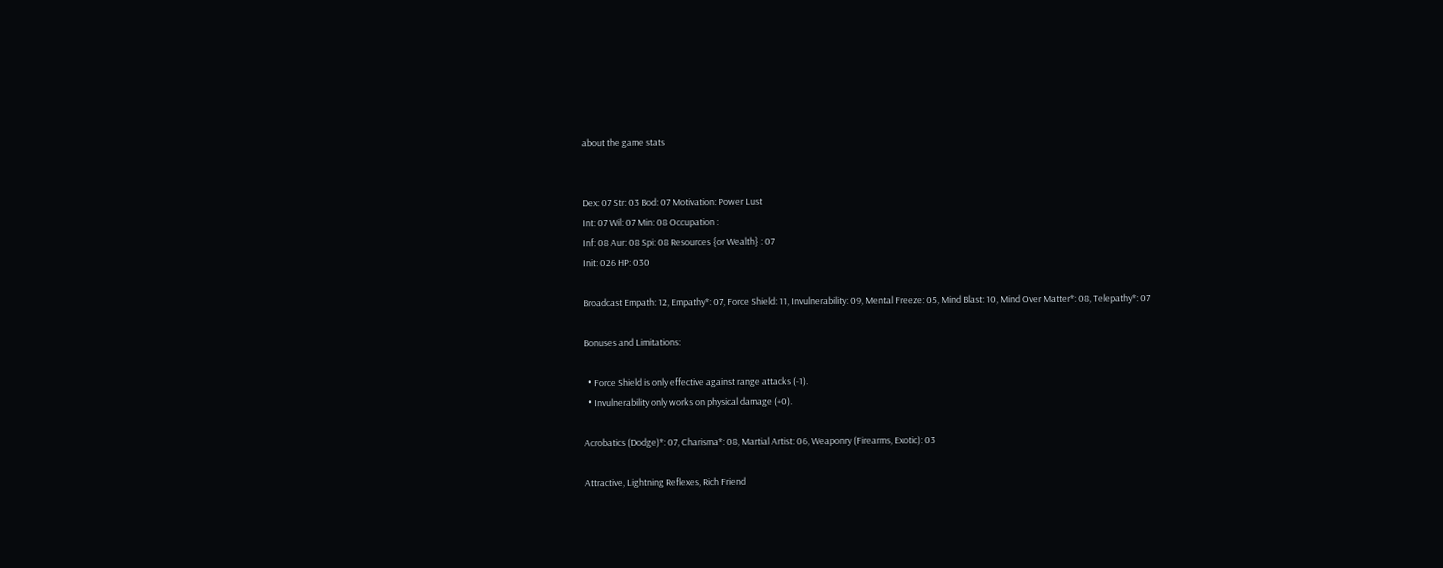about the game stats


Dex: 07 Str: 03 Bod: 07 Motivation: Power Lust
Int: 07 Wil: 07 Min: 08 Occupation :
Inf: 08 Aur: 08 Spi: 08 Resources {or Wealth} : 07
Init: 026 HP: 030

Broadcast Empath: 12, Empathy*: 07, Force Shield: 11, Invulnerability: 09, Mental Freeze: 05, Mind Blast: 10, Mind Over Matter*: 08, Telepathy*: 07

Bonuses and Limitations:

  • Force Shield is only effective against range attacks (-1).
  • Invulnerability only works on physical damage (+0).

Acrobatics (Dodge)*: 07, Charisma*: 08, Martial Artist: 06, Weaponry (Firearms, Exotic): 03

Attractive, Lightning Reflexes, Rich Friend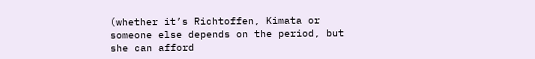(whether it’s Richtoffen, Kimata or someone else depends on the period, but she can afford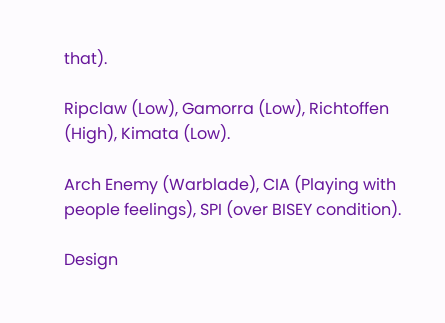that).

Ripclaw (Low), Gamorra (Low), Richtoffen (High), Kimata (Low).

Arch Enemy (Warblade), CIA (Playing with people feelings), SPI (over BISEY condition).

Design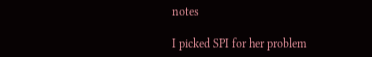notes

I picked SPI for her problem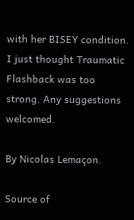with her BISEY condition. I just thought Traumatic Flashback was too strong. Any suggestions welcomed.

By Nicolas Lemaçon.

Source of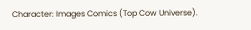Character: Images Comics (Top Cow Universe).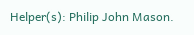Helper(s): Philip John Mason.